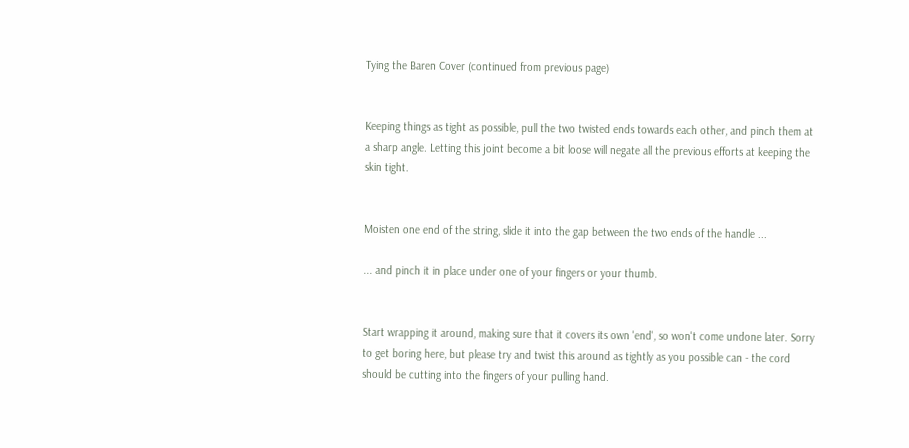Tying the Baren Cover (continued from previous page)


Keeping things as tight as possible, pull the two twisted ends towards each other, and pinch them at a sharp angle. Letting this joint become a bit loose will negate all the previous efforts at keeping the skin tight.


Moisten one end of the string, slide it into the gap between the two ends of the handle ...

... and pinch it in place under one of your fingers or your thumb.


Start wrapping it around, making sure that it covers its own 'end', so won't come undone later. Sorry to get boring here, but please try and twist this around as tightly as you possible can - the cord should be cutting into the fingers of your pulling hand.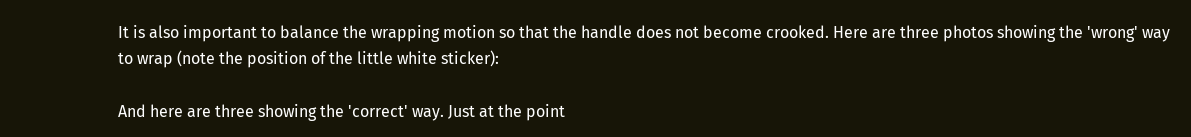It is also important to balance the wrapping motion so that the handle does not become crooked. Here are three photos showing the 'wrong' way to wrap (note the position of the little white sticker):

And here are three showing the 'correct' way. Just at the point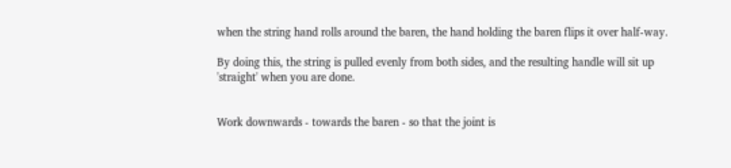when the string hand rolls around the baren, the hand holding the baren flips it over half-way.

By doing this, the string is pulled evenly from both sides, and the resulting handle will sit up 'straight' when you are done.


Work downwards - towards the baren - so that the joint is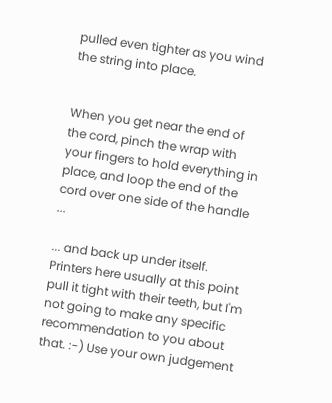pulled even tighter as you wind the string into place.


When you get near the end of the cord, pinch the wrap with your fingers to hold everything in place, and loop the end of the cord over one side of the handle ...

... and back up under itself. Printers here usually at this point pull it tight with their teeth, but I'm not going to make any specific recommendation to you about that. :-) Use your own judgement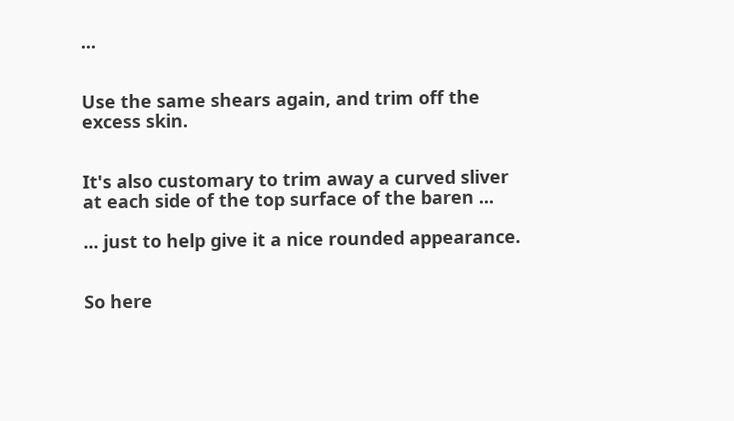...


Use the same shears again, and trim off the excess skin.


It's also customary to trim away a curved sliver at each side of the top surface of the baren ...

... just to help give it a nice rounded appearance.


So here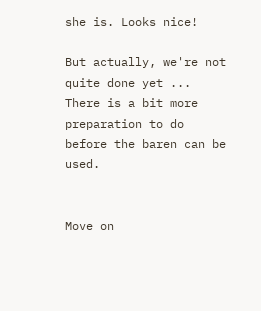she is. Looks nice!

But actually, we're not quite done yet ... There is a bit more preparation to do before the baren can be used.


Move on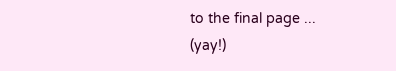to the final page ... (yay!)